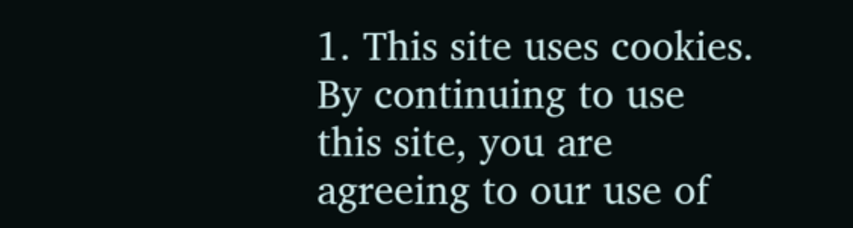1. This site uses cookies. By continuing to use this site, you are agreeing to our use of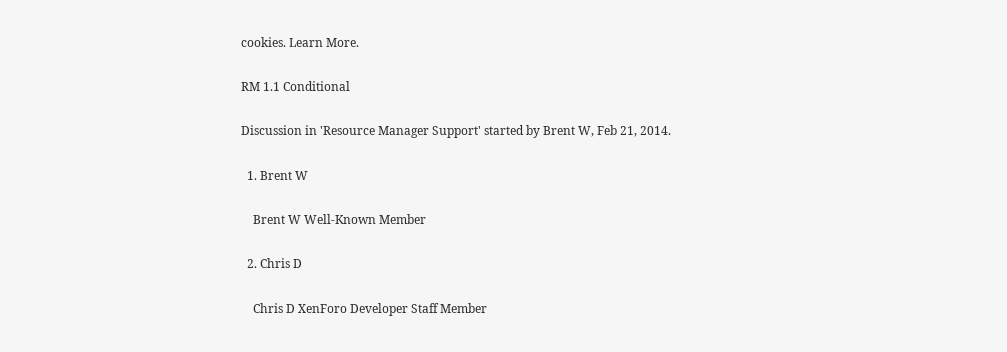cookies. Learn More.

RM 1.1 Conditional

Discussion in 'Resource Manager Support' started by Brent W, Feb 21, 2014.

  1. Brent W

    Brent W Well-Known Member

  2. Chris D

    Chris D XenForo Developer Staff Member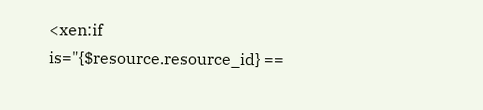<xen:if is="{$resource.resource_id} ==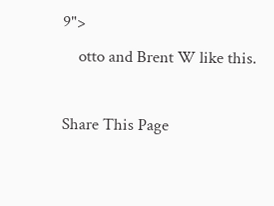9">
    otto and Brent W like this.

Share This Page